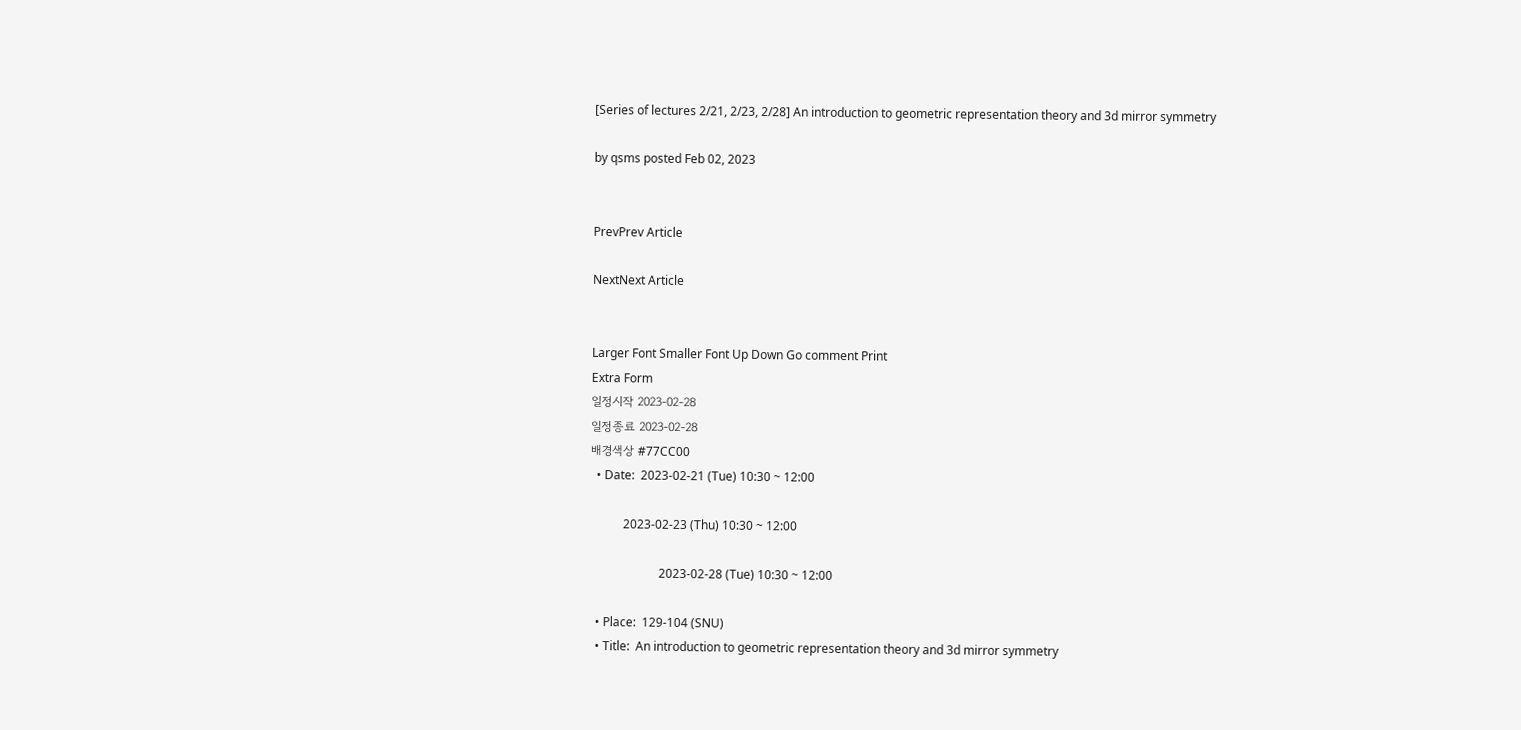[Series of lectures 2/21, 2/23, 2/28] An introduction to geometric representation theory and 3d mirror symmetry

by qsms posted Feb 02, 2023


PrevPrev Article

NextNext Article


Larger Font Smaller Font Up Down Go comment Print
Extra Form
일정시작 2023-02-28
일정종료 2023-02-28
배경색상 #77CC00
  • Date:  2023-02-21 (Tue) 10:30 ~ 12:00

           2023-02-23 (Thu) 10:30 ~ 12:00

                       2023-02-28 (Tue) 10:30 ~ 12:00

  • Place:  129-104 (SNU)
  • Title:  An introduction to geometric representation theory and 3d mirror symmetry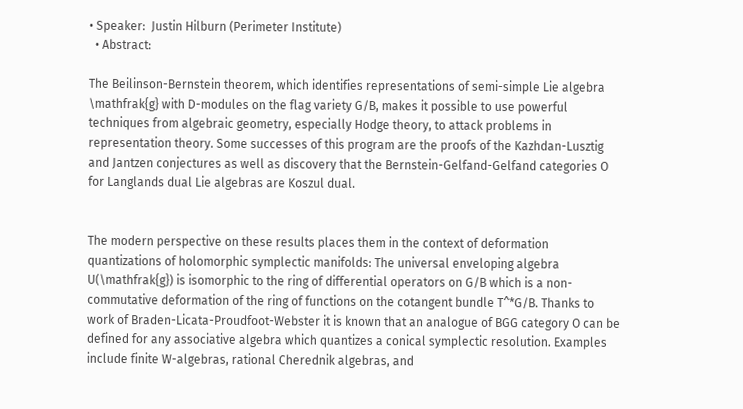• Speaker:  Justin Hilburn (Perimeter Institute)
  • Abstract:

The Beilinson-Bernstein theorem, which identifies representations of semi-simple Lie algebra \mathfrak{g} with D-modules on the flag variety G/B, makes it possible to use powerful techniques from algebraic geometry, especially Hodge theory, to attack problems in representation theory. Some successes of this program are the proofs of the Kazhdan-Lusztig and Jantzen conjectures as well as discovery that the Bernstein-Gelfand-Gelfand categories O for Langlands dual Lie algebras are Koszul dual.


The modern perspective on these results places them in the context of deformation quantizations of holomorphic symplectic manifolds: The universal enveloping algebra U(\mathfrak{g}) is isomorphic to the ring of differential operators on G/B which is a non-commutative deformation of the ring of functions on the cotangent bundle T^*G/B. Thanks to work of Braden-Licata-Proudfoot-Webster it is known that an analogue of BGG category O can be defined for any associative algebra which quantizes a conical symplectic resolution. Examples include finite W-algebras, rational Cherednik algebras, and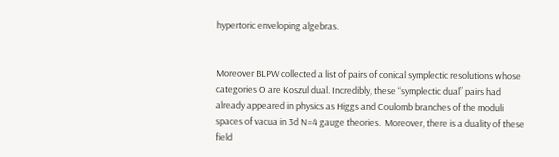hypertoric enveloping algebras.


Moreover BLPW collected a list of pairs of conical symplectic resolutions whose categories O are Koszul dual. Incredibly, these “symplectic dual” pairs had already appeared in physics as Higgs and Coulomb branches of the moduli spaces of vacua in 3d N=4 gauge theories.  Moreover, there is a duality of these field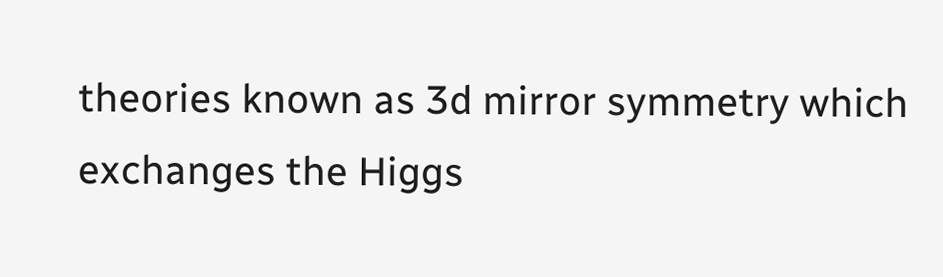theories known as 3d mirror symmetry which exchanges the Higgs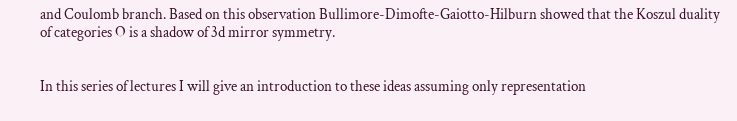and Coulomb branch. Based on this observation Bullimore-Dimofte-Gaiotto-Hilburn showed that the Koszul duality of categories O is a shadow of 3d mirror symmetry.


In this series of lectures I will give an introduction to these ideas assuming only representation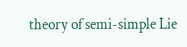theory of semi-simple Lie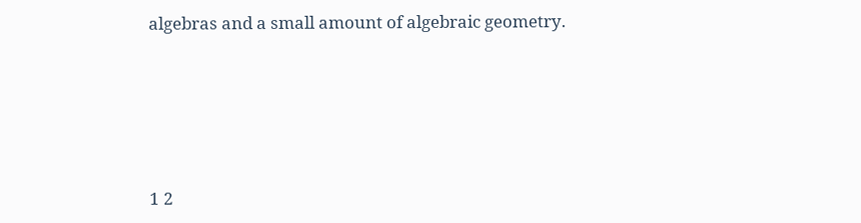algebras and a small amount of algebraic geometry.





1 2